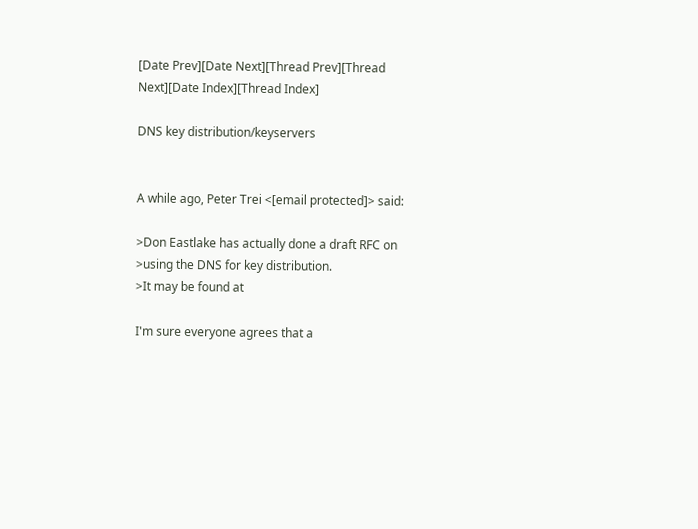[Date Prev][Date Next][Thread Prev][Thread Next][Date Index][Thread Index]

DNS key distribution/keyservers


A while ago, Peter Trei <[email protected]> said:

>Don Eastlake has actually done a draft RFC on
>using the DNS for key distribution.
>It may be found at

I'm sure everyone agrees that a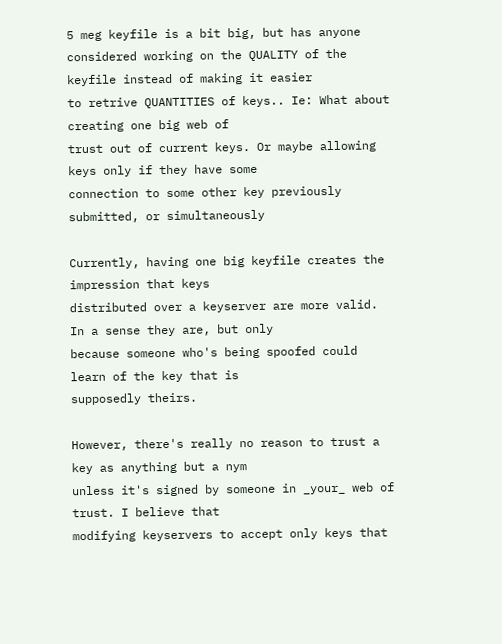5 meg keyfile is a bit big, but has anyone
considered working on the QUALITY of the keyfile instead of making it easier
to retrive QUANTITIES of keys.. Ie: What about creating one big web of
trust out of current keys. Or maybe allowing keys only if they have some
connection to some other key previously submitted, or simultaneously

Currently, having one big keyfile creates the impression that keys
distributed over a keyserver are more valid. In a sense they are, but only
because someone who's being spoofed could learn of the key that is
supposedly theirs.

However, there's really no reason to trust a key as anything but a nym
unless it's signed by someone in _your_ web of trust. I believe that
modifying keyservers to accept only keys that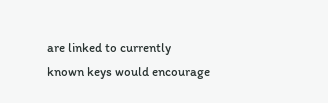are linked to currently
known keys would encourage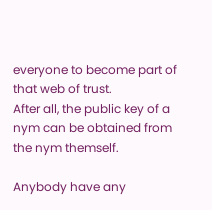everyone to become part of that web of trust.
After all, the public key of a nym can be obtained from the nym themself.

Anybody have any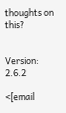thoughts on this?


Version: 2.6.2

<[email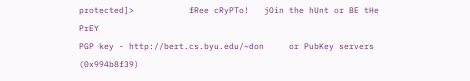protected]>           fRee cRyPTo!   jOin the hUnt or BE tHe PrEY
PGP key - http://bert.cs.byu.edu/~don     or PubKey servers (0x994b8f39)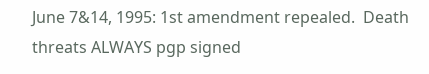June 7&14, 1995: 1st amendment repealed.  Death threats ALWAYS pgp signed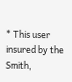* This user insured by the Smith,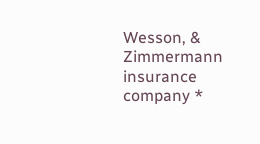Wesson, & Zimmermann insurance company *